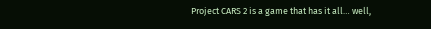Project CARS 2 is a game that has it all… well,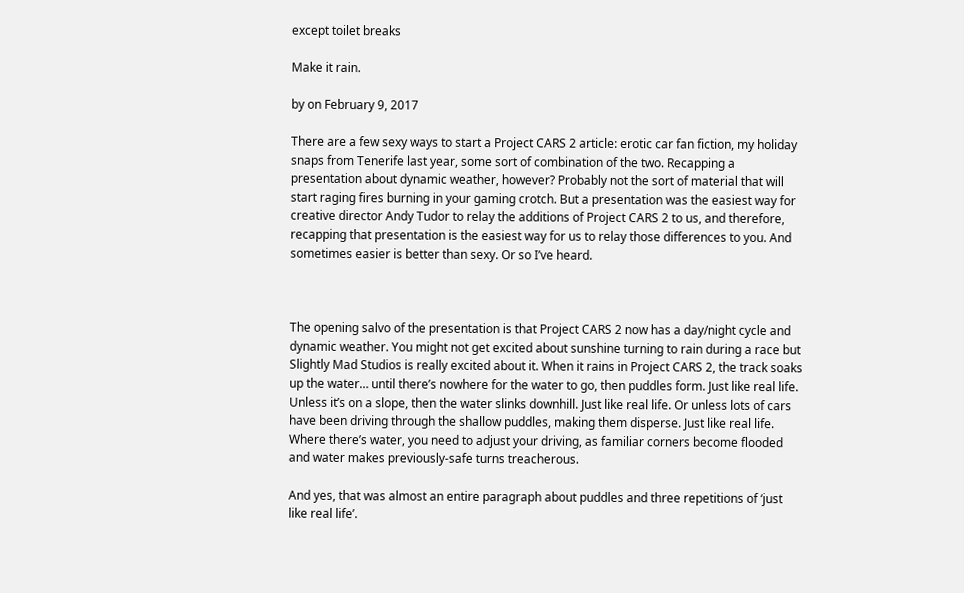except toilet breaks

Make it rain.

by on February 9, 2017

There are a few sexy ways to start a Project CARS 2 article: erotic car fan fiction, my holiday snaps from Tenerife last year, some sort of combination of the two. Recapping a presentation about dynamic weather, however? Probably not the sort of material that will start raging fires burning in your gaming crotch. But a presentation was the easiest way for creative director Andy Tudor to relay the additions of Project CARS 2 to us, and therefore, recapping that presentation is the easiest way for us to relay those differences to you. And sometimes easier is better than sexy. Or so I’ve heard.



The opening salvo of the presentation is that Project CARS 2 now has a day/night cycle and dynamic weather. You might not get excited about sunshine turning to rain during a race but Slightly Mad Studios is really excited about it. When it rains in Project CARS 2, the track soaks up the water… until there’s nowhere for the water to go, then puddles form. Just like real life. Unless it’s on a slope, then the water slinks downhill. Just like real life. Or unless lots of cars have been driving through the shallow puddles, making them disperse. Just like real life. Where there’s water, you need to adjust your driving, as familiar corners become flooded and water makes previously-safe turns treacherous.

And yes, that was almost an entire paragraph about puddles and three repetitions of ‘just like real life’.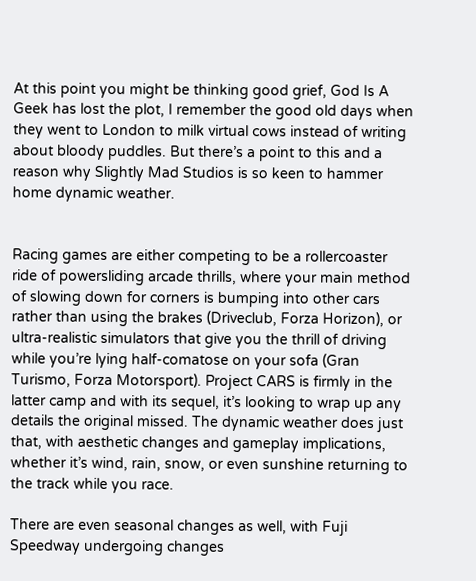At this point you might be thinking good grief, God Is A Geek has lost the plot, I remember the good old days when they went to London to milk virtual cows instead of writing about bloody puddles. But there’s a point to this and a reason why Slightly Mad Studios is so keen to hammer home dynamic weather.


Racing games are either competing to be a rollercoaster ride of powersliding arcade thrills, where your main method of slowing down for corners is bumping into other cars rather than using the brakes (Driveclub, Forza Horizon), or ultra-realistic simulators that give you the thrill of driving while you’re lying half-comatose on your sofa (Gran Turismo, Forza Motorsport). Project CARS is firmly in the latter camp and with its sequel, it’s looking to wrap up any details the original missed. The dynamic weather does just that, with aesthetic changes and gameplay implications, whether it’s wind, rain, snow, or even sunshine returning to the track while you race.

There are even seasonal changes as well, with Fuji Speedway undergoing changes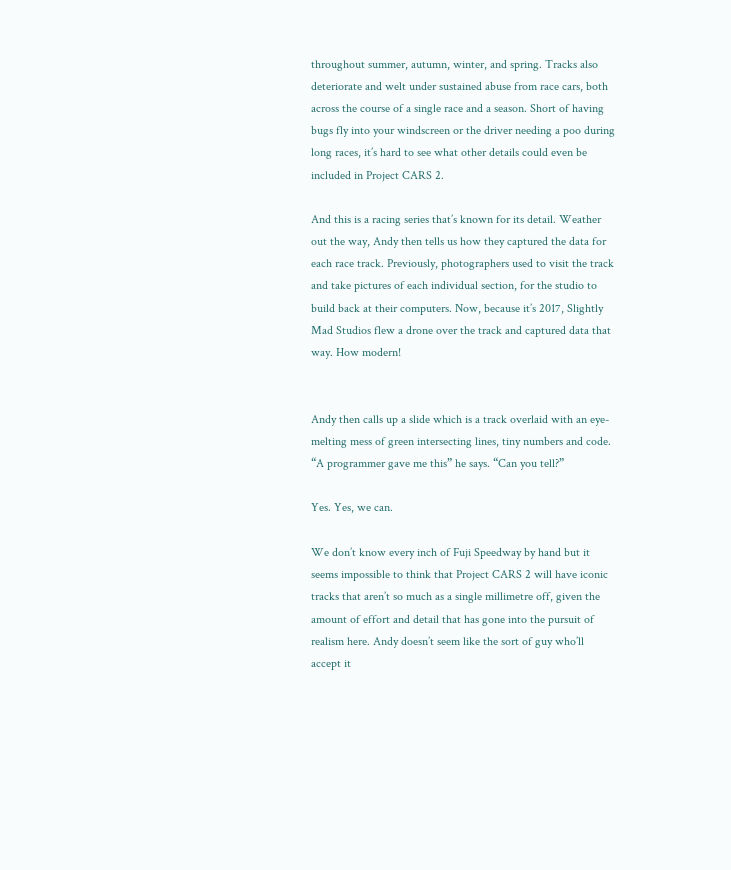throughout summer, autumn, winter, and spring. Tracks also deteriorate and welt under sustained abuse from race cars, both across the course of a single race and a season. Short of having bugs fly into your windscreen or the driver needing a poo during long races, it’s hard to see what other details could even be included in Project CARS 2.

And this is a racing series that’s known for its detail. Weather out the way, Andy then tells us how they captured the data for each race track. Previously, photographers used to visit the track and take pictures of each individual section, for the studio to build back at their computers. Now, because it’s 2017, Slightly Mad Studios flew a drone over the track and captured data that way. How modern!


Andy then calls up a slide which is a track overlaid with an eye-melting mess of green intersecting lines, tiny numbers and code. “A programmer gave me this” he says. “Can you tell?”

Yes. Yes, we can.

We don’t know every inch of Fuji Speedway by hand but it seems impossible to think that Project CARS 2 will have iconic tracks that aren’t so much as a single millimetre off, given the amount of effort and detail that has gone into the pursuit of realism here. Andy doesn’t seem like the sort of guy who’ll accept it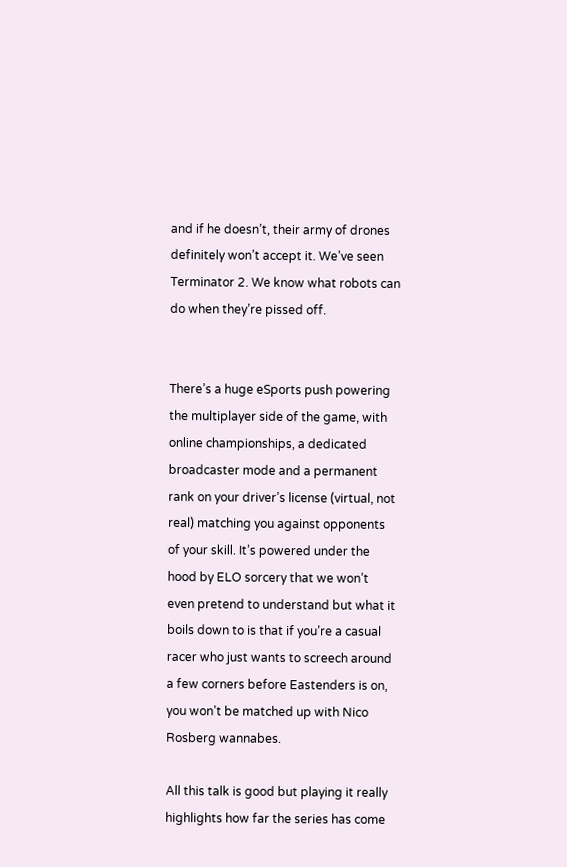and if he doesn’t, their army of drones definitely won’t accept it. We’ve seen Terminator 2. We know what robots can do when they’re pissed off.


There’s a huge eSports push powering the multiplayer side of the game, with online championships, a dedicated broadcaster mode and a permanent rank on your driver’s license (virtual, not real) matching you against opponents of your skill. It’s powered under the hood by ELO sorcery that we won’t even pretend to understand but what it boils down to is that if you’re a casual racer who just wants to screech around a few corners before Eastenders is on, you won’t be matched up with Nico Rosberg wannabes.

All this talk is good but playing it really highlights how far the series has come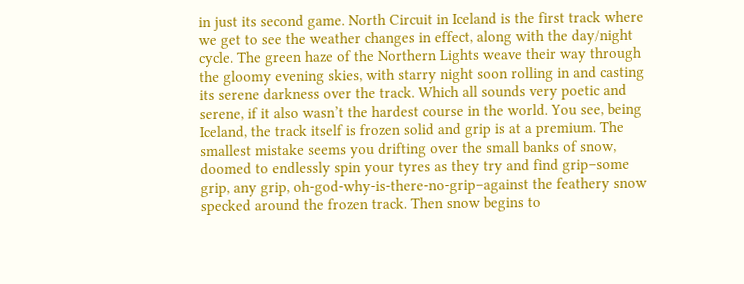in just its second game. North Circuit in Iceland is the first track where we get to see the weather changes in effect, along with the day/night cycle. The green haze of the Northern Lights weave their way through the gloomy evening skies, with starry night soon rolling in and casting its serene darkness over the track. Which all sounds very poetic and serene, if it also wasn’t the hardest course in the world. You see, being Iceland, the track itself is frozen solid and grip is at a premium. The smallest mistake seems you drifting over the small banks of snow, doomed to endlessly spin your tyres as they try and find grip–some grip, any grip, oh-god-why-is-there-no-grip–against the feathery snow specked around the frozen track. Then snow begins to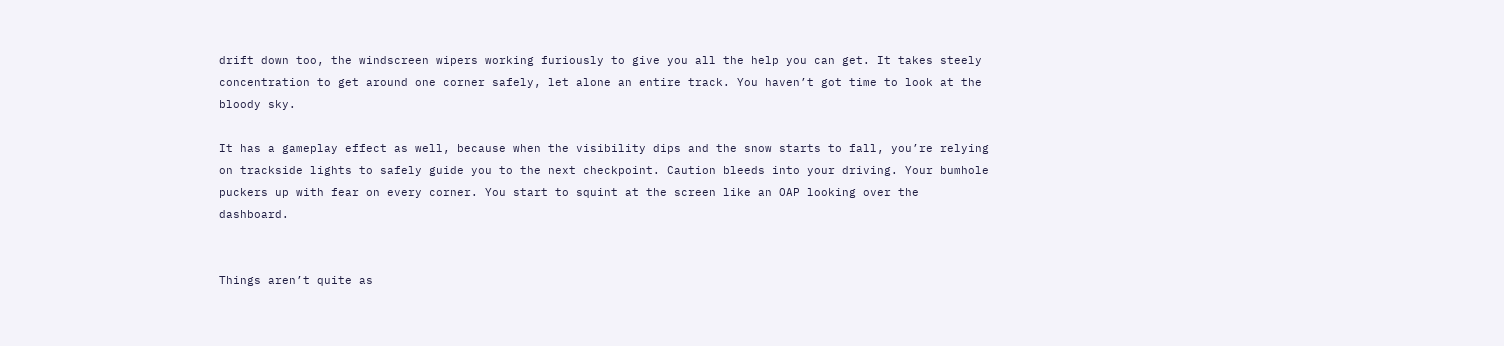drift down too, the windscreen wipers working furiously to give you all the help you can get. It takes steely concentration to get around one corner safely, let alone an entire track. You haven’t got time to look at the bloody sky.

It has a gameplay effect as well, because when the visibility dips and the snow starts to fall, you’re relying on trackside lights to safely guide you to the next checkpoint. Caution bleeds into your driving. Your bumhole puckers up with fear on every corner. You start to squint at the screen like an OAP looking over the dashboard.


Things aren’t quite as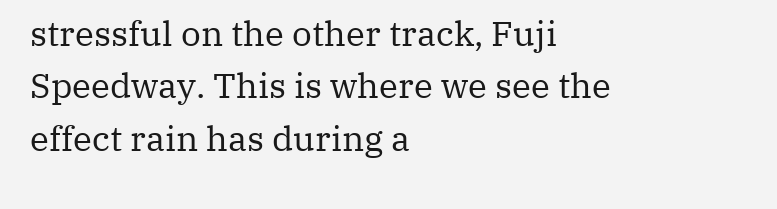stressful on the other track, Fuji Speedway. This is where we see the effect rain has during a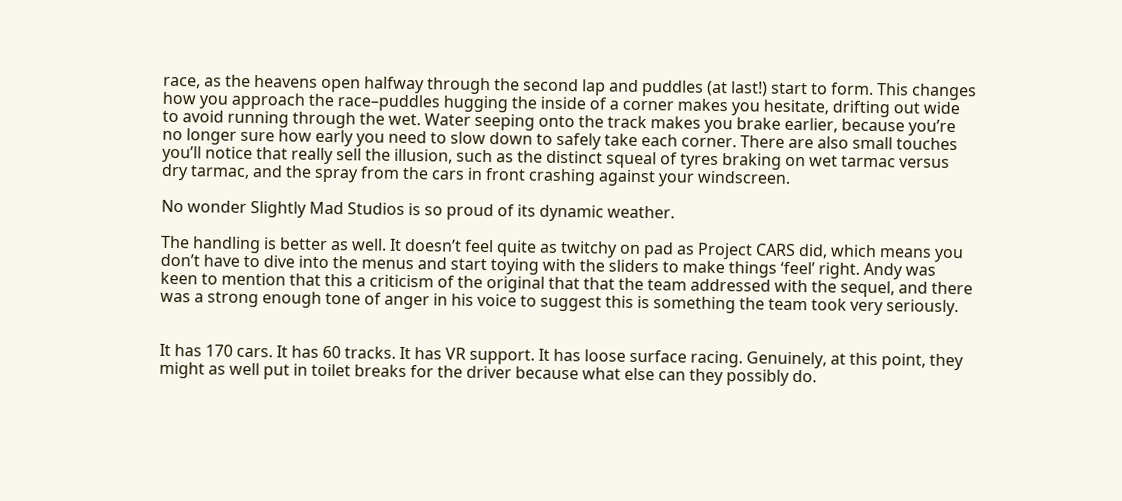race, as the heavens open halfway through the second lap and puddles (at last!) start to form. This changes how you approach the race–puddles hugging the inside of a corner makes you hesitate, drifting out wide to avoid running through the wet. Water seeping onto the track makes you brake earlier, because you’re no longer sure how early you need to slow down to safely take each corner. There are also small touches you’ll notice that really sell the illusion, such as the distinct squeal of tyres braking on wet tarmac versus dry tarmac, and the spray from the cars in front crashing against your windscreen.

No wonder Slightly Mad Studios is so proud of its dynamic weather.

The handling is better as well. It doesn’t feel quite as twitchy on pad as Project CARS did, which means you don’t have to dive into the menus and start toying with the sliders to make things ‘feel’ right. Andy was keen to mention that this a criticism of the original that that the team addressed with the sequel, and there was a strong enough tone of anger in his voice to suggest this is something the team took very seriously.


It has 170 cars. It has 60 tracks. It has VR support. It has loose surface racing. Genuinely, at this point, they might as well put in toilet breaks for the driver because what else can they possibly do.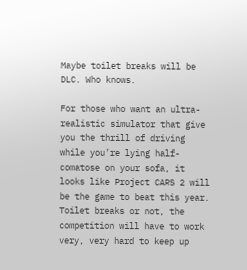Maybe toilet breaks will be DLC. Who knows.

For those who want an ultra-realistic simulator that give you the thrill of driving while you’re lying half-comatose on your sofa, it looks like Project CARS 2 will be the game to beat this year. Toilet breaks or not, the competition will have to work very, very hard to keep up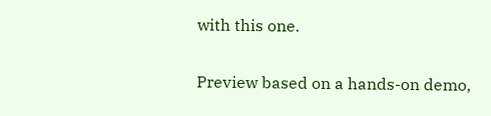with this one.

Preview based on a hands-on demo,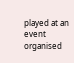played at an event organised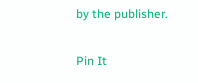by the publisher.

Pin It